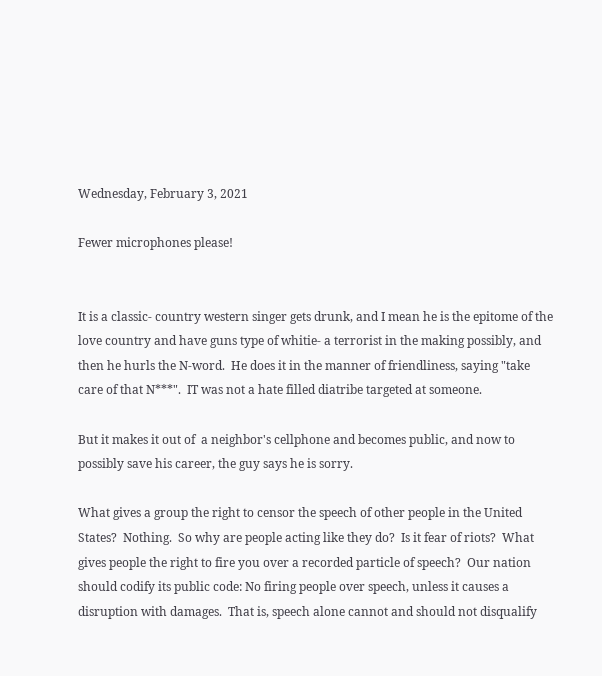Wednesday, February 3, 2021

Fewer microphones please!


It is a classic- country western singer gets drunk, and I mean he is the epitome of the love country and have guns type of whitie- a terrorist in the making possibly, and then he hurls the N-word.  He does it in the manner of friendliness, saying "take care of that N***".  IT was not a hate filled diatribe targeted at someone.

But it makes it out of  a neighbor's cellphone and becomes public, and now to possibly save his career, the guy says he is sorry.

What gives a group the right to censor the speech of other people in the United States?  Nothing.  So why are people acting like they do?  Is it fear of riots?  What gives people the right to fire you over a recorded particle of speech?  Our nation should codify its public code: No firing people over speech, unless it causes a disruption with damages.  That is, speech alone cannot and should not disqualify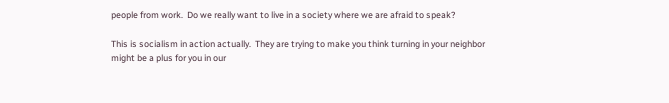people from work.  Do we really want to live in a society where we are afraid to speak?

This is socialism in action actually.  They are trying to make you think turning in your neighbor might be a plus for you in our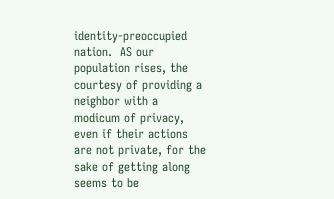identity-preoccupied nation.  AS our population rises, the courtesy of providing a neighbor with a modicum of privacy, even if their actions are not private, for the sake of getting along seems to be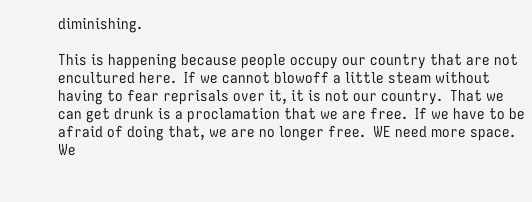diminishing.

This is happening because people occupy our country that are not encultured here.  If we cannot blowoff a little steam without having to fear reprisals over it, it is not our country.  That we can get drunk is a proclamation that we are free.  If we have to be afraid of doing that, we are no longer free.  WE need more space.  We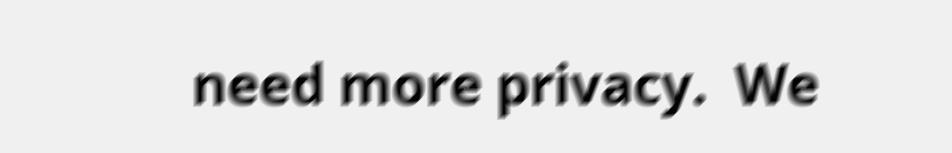need more privacy.  We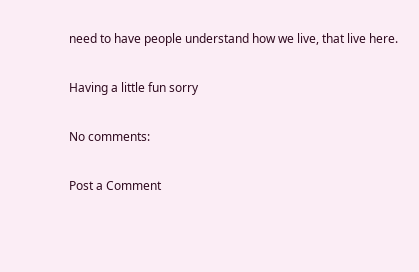need to have people understand how we live, that live here.

Having a little fun sorry

No comments:

Post a Comment